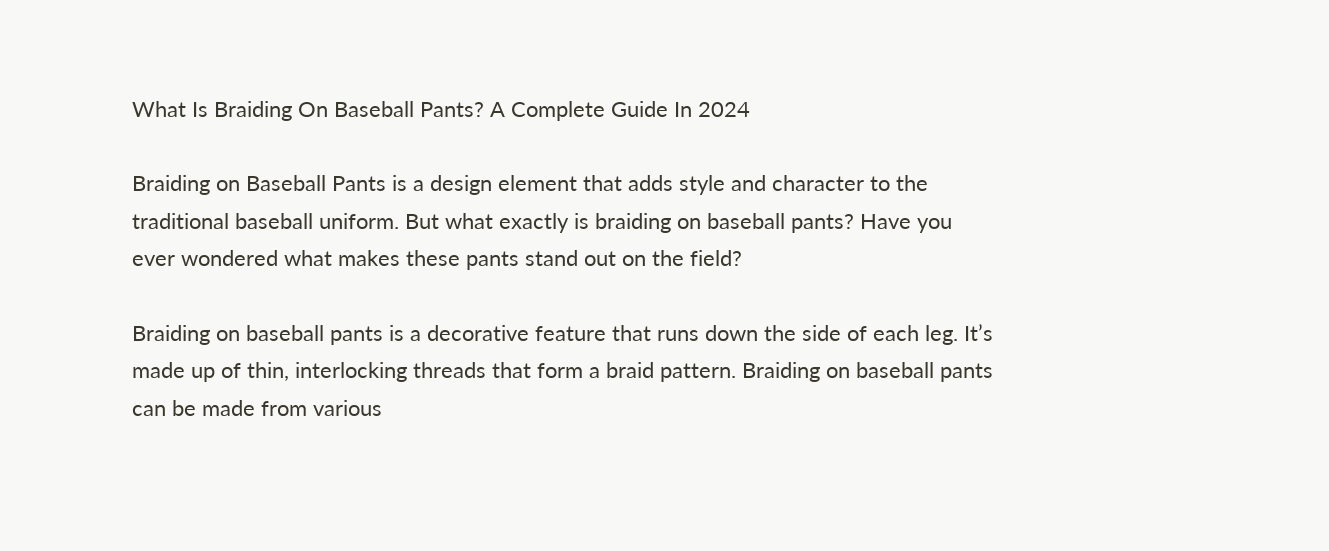What Is Braiding On Baseball Pants? A Complete Guide In 2024

Braiding on Baseball Pants is a design element that adds style and character to the traditional baseball uniform. But what exactly is braiding on baseball pants? Have you ever wondered what makes these pants stand out on the field?

Braiding on baseball pants is a decorative feature that runs down the side of each leg. It’s made up of thin, interlocking threads that form a braid pattern. Braiding on baseball pants can be made from various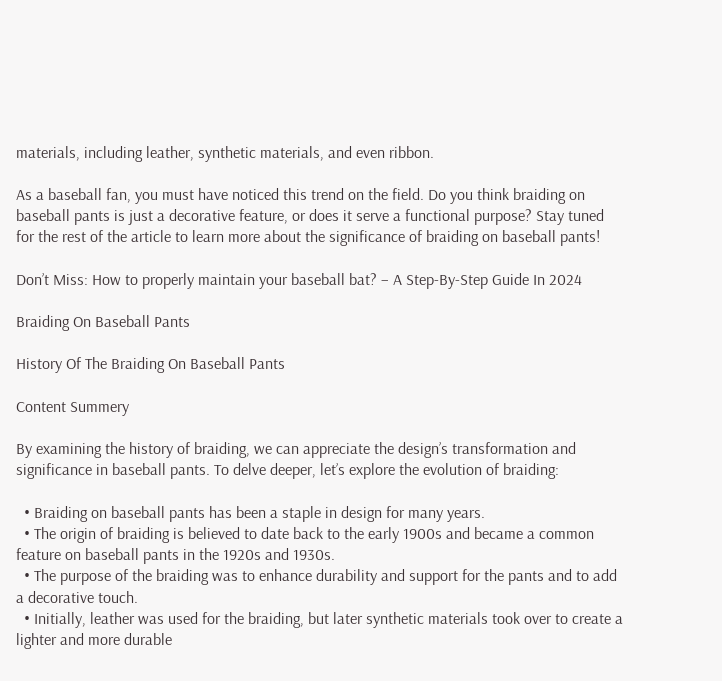materials, including leather, synthetic materials, and even ribbon.

As a baseball fan, you must have noticed this trend on the field. Do you think braiding on baseball pants is just a decorative feature, or does it serve a functional purpose? Stay tuned for the rest of the article to learn more about the significance of braiding on baseball pants!

Don’t Miss: How to properly maintain your baseball bat? – A Step-By-Step Guide In 2024

Braiding On Baseball Pants

History Of The Braiding On Baseball Pants

Content Summery

By examining the history of braiding, we can appreciate the design’s transformation and significance in baseball pants. To delve deeper, let’s explore the evolution of braiding:

  • Braiding on baseball pants has been a staple in design for many years.
  • The origin of braiding is believed to date back to the early 1900s and became a common feature on baseball pants in the 1920s and 1930s.
  • The purpose of the braiding was to enhance durability and support for the pants and to add a decorative touch.
  • Initially, leather was used for the braiding, but later synthetic materials took over to create a lighter and more durable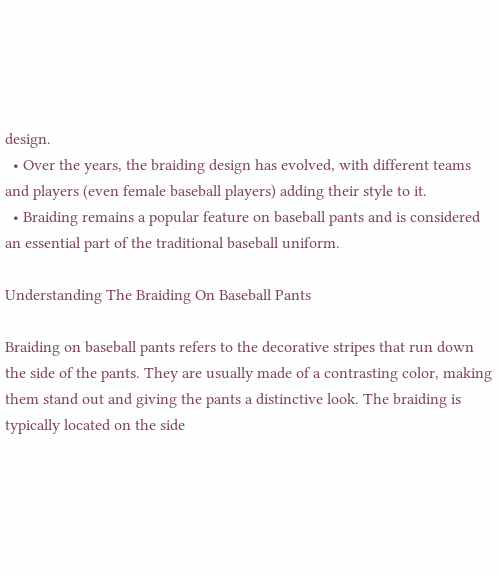design.
  • Over the years, the braiding design has evolved, with different teams and players (even female baseball players) adding their style to it.
  • Braiding remains a popular feature on baseball pants and is considered an essential part of the traditional baseball uniform.

Understanding The Braiding On Baseball Pants

Braiding on baseball pants refers to the decorative stripes that run down the side of the pants. They are usually made of a contrasting color, making them stand out and giving the pants a distinctive look. The braiding is typically located on the side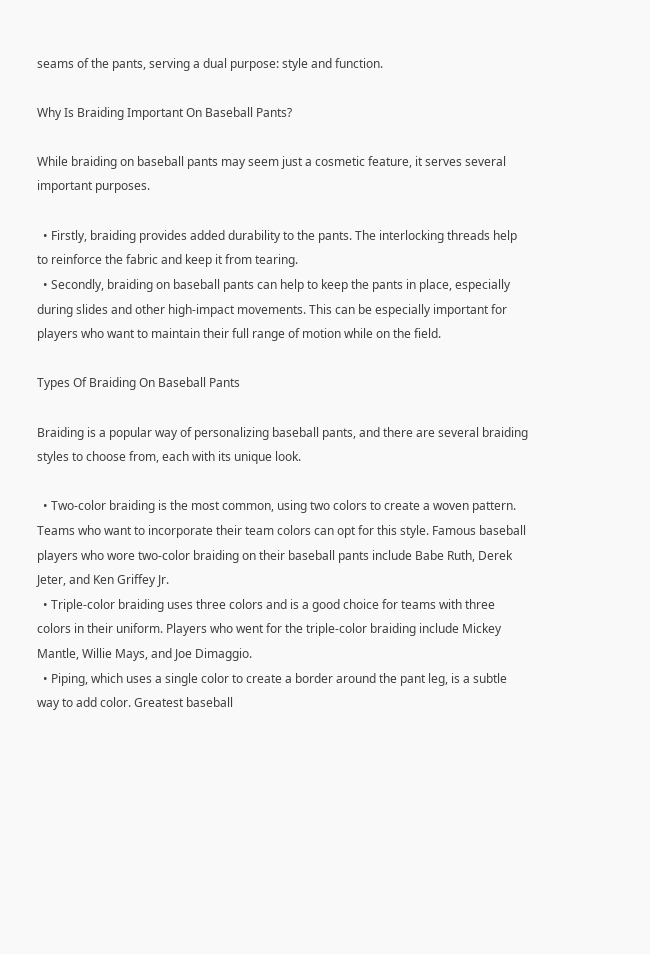seams of the pants, serving a dual purpose: style and function.

Why Is Braiding Important On Baseball Pants?

While braiding on baseball pants may seem just a cosmetic feature, it serves several important purposes.

  • Firstly, braiding provides added durability to the pants. The interlocking threads help to reinforce the fabric and keep it from tearing.
  • Secondly, braiding on baseball pants can help to keep the pants in place, especially during slides and other high-impact movements. This can be especially important for players who want to maintain their full range of motion while on the field.

Types Of Braiding On Baseball Pants

Braiding is a popular way of personalizing baseball pants, and there are several braiding styles to choose from, each with its unique look.

  • Two-color braiding is the most common, using two colors to create a woven pattern. Teams who want to incorporate their team colors can opt for this style. Famous baseball players who wore two-color braiding on their baseball pants include Babe Ruth, Derek Jeter, and Ken Griffey Jr.
  • Triple-color braiding uses three colors and is a good choice for teams with three colors in their uniform. Players who went for the triple-color braiding include Mickey Mantle, Willie Mays, and Joe Dimaggio.
  • Piping, which uses a single color to create a border around the pant leg, is a subtle way to add color. Greatest baseball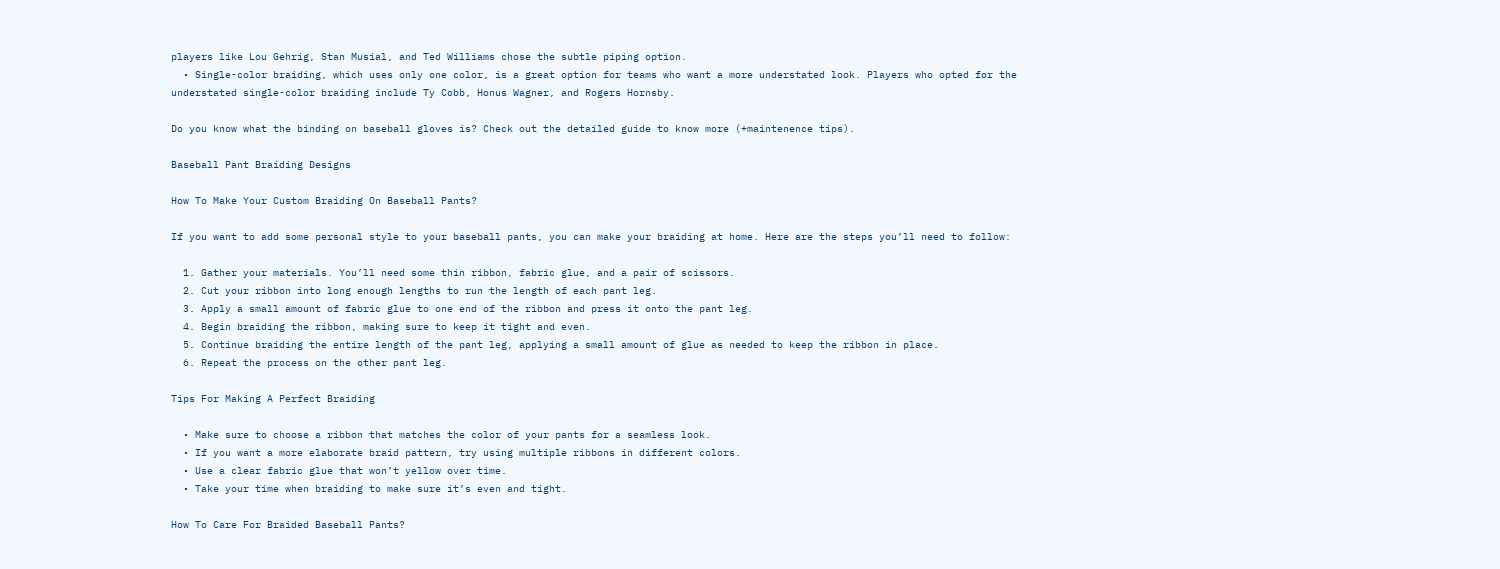players like Lou Gehrig, Stan Musial, and Ted Williams chose the subtle piping option.
  • Single-color braiding, which uses only one color, is a great option for teams who want a more understated look. Players who opted for the understated single-color braiding include Ty Cobb, Honus Wagner, and Rogers Hornsby.

Do you know what the binding on baseball gloves is? Check out the detailed guide to know more (+maintenence tips).

Baseball Pant Braiding Designs

How To Make Your Custom Braiding On Baseball Pants?

If you want to add some personal style to your baseball pants, you can make your braiding at home. Here are the steps you’ll need to follow:

  1. Gather your materials. You’ll need some thin ribbon, fabric glue, and a pair of scissors.
  2. Cut your ribbon into long enough lengths to run the length of each pant leg.
  3. Apply a small amount of fabric glue to one end of the ribbon and press it onto the pant leg.
  4. Begin braiding the ribbon, making sure to keep it tight and even.
  5. Continue braiding the entire length of the pant leg, applying a small amount of glue as needed to keep the ribbon in place.
  6. Repeat the process on the other pant leg.

Tips For Making A Perfect Braiding

  • Make sure to choose a ribbon that matches the color of your pants for a seamless look.
  • If you want a more elaborate braid pattern, try using multiple ribbons in different colors.
  • Use a clear fabric glue that won’t yellow over time.
  • Take your time when braiding to make sure it’s even and tight.

How To Care For Braided Baseball Pants?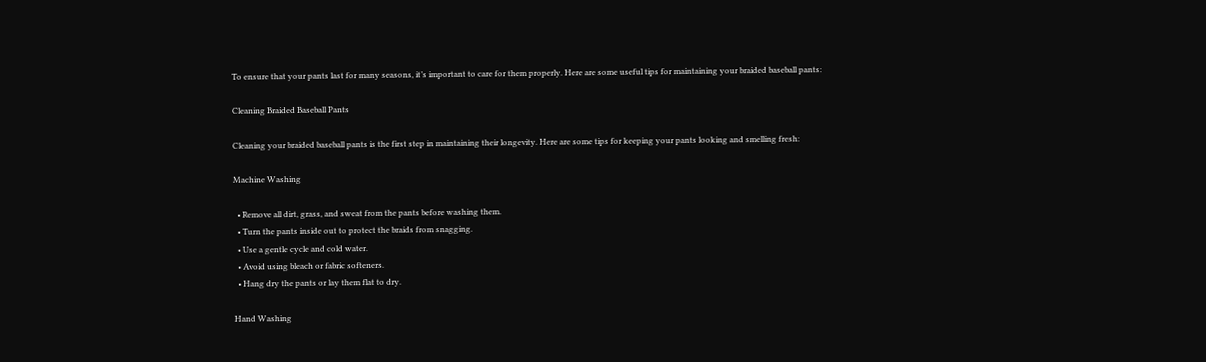To ensure that your pants last for many seasons, it’s important to care for them properly. Here are some useful tips for maintaining your braided baseball pants:

Cleaning Braided Baseball Pants

Cleaning your braided baseball pants is the first step in maintaining their longevity. Here are some tips for keeping your pants looking and smelling fresh:

Machine Washing

  • Remove all dirt, grass, and sweat from the pants before washing them.
  • Turn the pants inside out to protect the braids from snagging.
  • Use a gentle cycle and cold water.
  • Avoid using bleach or fabric softeners.
  • Hang dry the pants or lay them flat to dry.

Hand Washing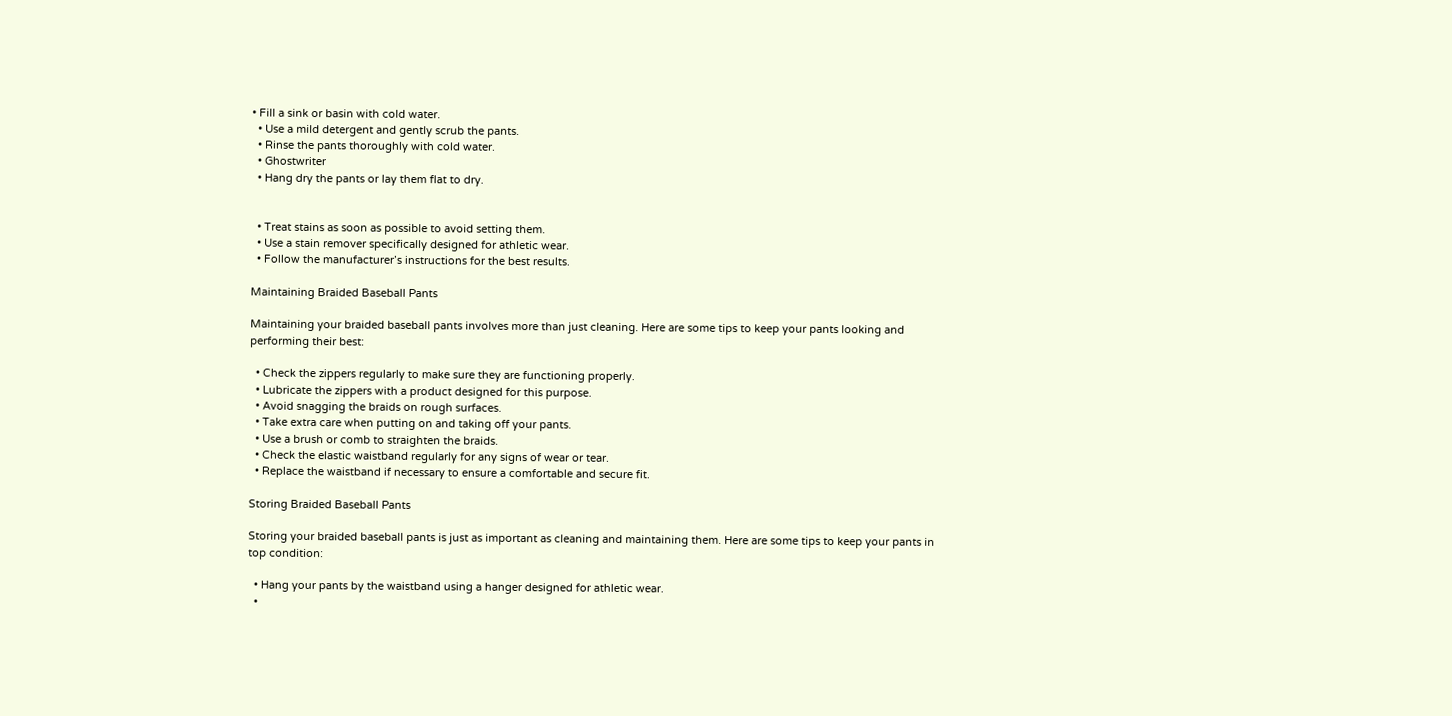• Fill a sink or basin with cold water.
  • Use a mild detergent and gently scrub the pants.
  • Rinse the pants thoroughly with cold water.
  • Ghostwriter
  • Hang dry the pants or lay them flat to dry.


  • Treat stains as soon as possible to avoid setting them.
  • Use a stain remover specifically designed for athletic wear.
  • Follow the manufacturer’s instructions for the best results.

Maintaining Braided Baseball Pants

Maintaining your braided baseball pants involves more than just cleaning. Here are some tips to keep your pants looking and performing their best:

  • Check the zippers regularly to make sure they are functioning properly.
  • Lubricate the zippers with a product designed for this purpose.
  • Avoid snagging the braids on rough surfaces.
  • Take extra care when putting on and taking off your pants.
  • Use a brush or comb to straighten the braids.
  • Check the elastic waistband regularly for any signs of wear or tear.
  • Replace the waistband if necessary to ensure a comfortable and secure fit.

Storing Braided Baseball Pants

Storing your braided baseball pants is just as important as cleaning and maintaining them. Here are some tips to keep your pants in top condition:

  • Hang your pants by the waistband using a hanger designed for athletic wear.
  •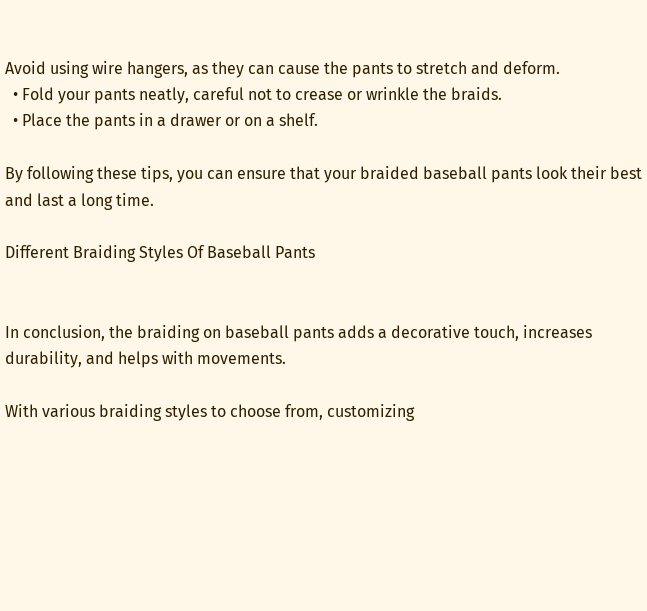Avoid using wire hangers, as they can cause the pants to stretch and deform.
  • Fold your pants neatly, careful not to crease or wrinkle the braids.
  • Place the pants in a drawer or on a shelf.

By following these tips, you can ensure that your braided baseball pants look their best and last a long time.

Different Braiding Styles Of Baseball Pants


In conclusion, the braiding on baseball pants adds a decorative touch, increases durability, and helps with movements.

With various braiding styles to choose from, customizing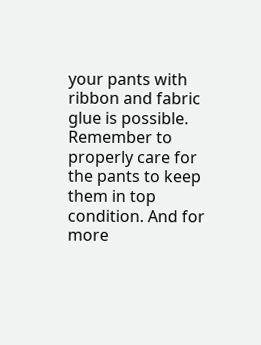your pants with ribbon and fabric glue is possible. Remember to properly care for the pants to keep them in top condition. And for more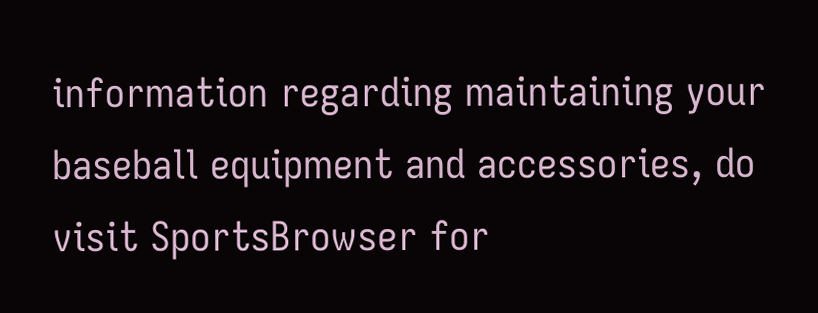information regarding maintaining your baseball equipment and accessories, do visit SportsBrowser for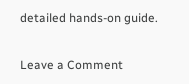detailed hands-on guide.

Leave a Comment